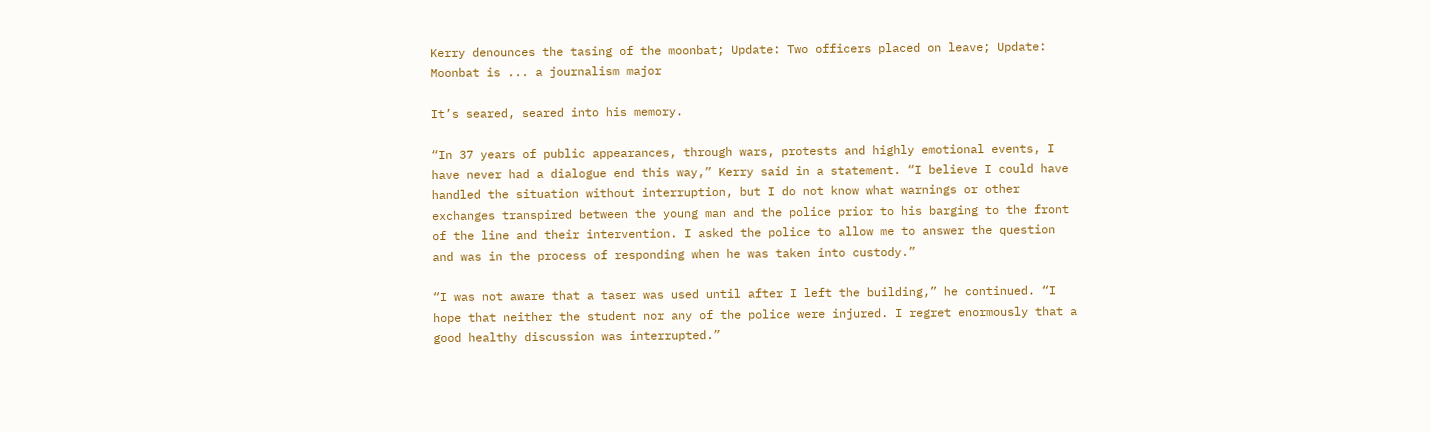Kerry denounces the tasing of the moonbat; Update: Two officers placed on leave; Update: Moonbat is ... a journalism major

It’s seared, seared into his memory.

“In 37 years of public appearances, through wars, protests and highly emotional events, I have never had a dialogue end this way,” Kerry said in a statement. “I believe I could have handled the situation without interruption, but I do not know what warnings or other exchanges transpired between the young man and the police prior to his barging to the front of the line and their intervention. I asked the police to allow me to answer the question and was in the process of responding when he was taken into custody.”

“I was not aware that a taser was used until after I left the building,” he continued. “I hope that neither the student nor any of the police were injured. I regret enormously that a good healthy discussion was interrupted.”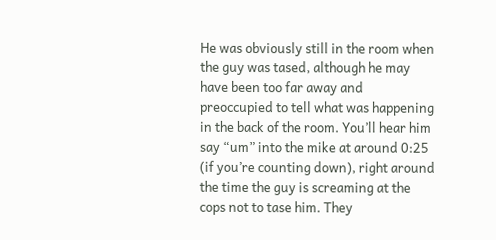He was obviously still in the room when the guy was tased, although he may have been too far away and preoccupied to tell what was happening in the back of the room. You’ll hear him say “um” into the mike at around 0:25 (if you’re counting down), right around the time the guy is screaming at the cops not to tase him. They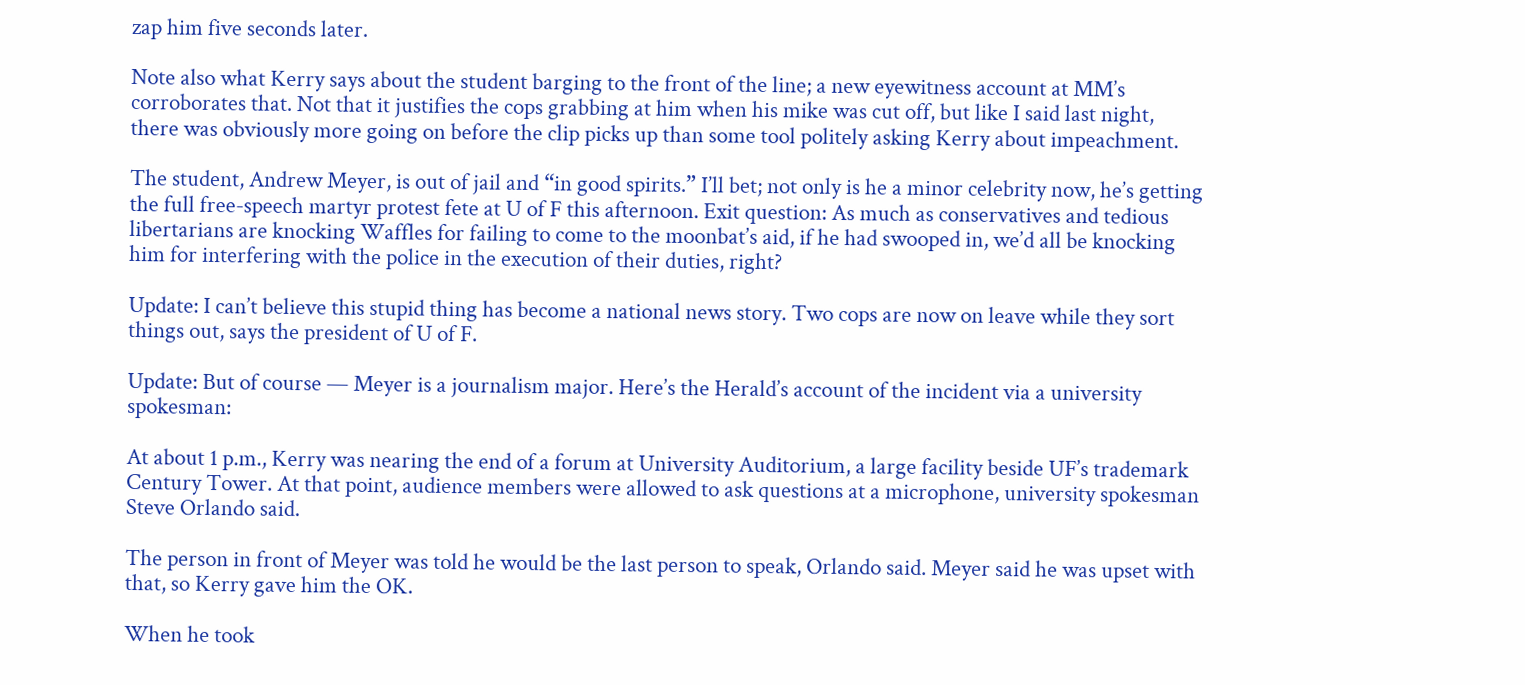zap him five seconds later.

Note also what Kerry says about the student barging to the front of the line; a new eyewitness account at MM’s corroborates that. Not that it justifies the cops grabbing at him when his mike was cut off, but like I said last night, there was obviously more going on before the clip picks up than some tool politely asking Kerry about impeachment.

The student, Andrew Meyer, is out of jail and “in good spirits.” I’ll bet; not only is he a minor celebrity now, he’s getting the full free-speech martyr protest fete at U of F this afternoon. Exit question: As much as conservatives and tedious libertarians are knocking Waffles for failing to come to the moonbat’s aid, if he had swooped in, we’d all be knocking him for interfering with the police in the execution of their duties, right?

Update: I can’t believe this stupid thing has become a national news story. Two cops are now on leave while they sort things out, says the president of U of F.

Update: But of course — Meyer is a journalism major. Here’s the Herald’s account of the incident via a university spokesman:

At about 1 p.m., Kerry was nearing the end of a forum at University Auditorium, a large facility beside UF’s trademark Century Tower. At that point, audience members were allowed to ask questions at a microphone, university spokesman Steve Orlando said.

The person in front of Meyer was told he would be the last person to speak, Orlando said. Meyer said he was upset with that, so Kerry gave him the OK.

When he took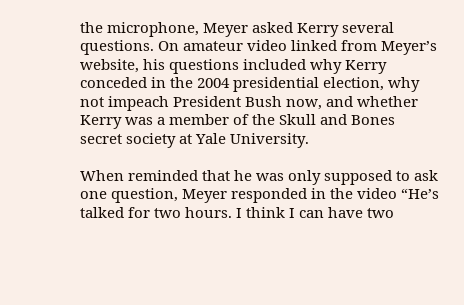the microphone, Meyer asked Kerry several questions. On amateur video linked from Meyer’s website, his questions included why Kerry conceded in the 2004 presidential election, why not impeach President Bush now, and whether Kerry was a member of the Skull and Bones secret society at Yale University.

When reminded that he was only supposed to ask one question, Meyer responded in the video “He’s talked for two hours. I think I can have two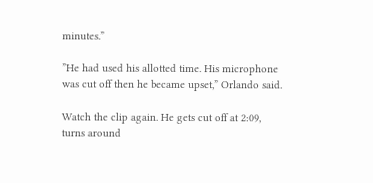minutes.”

”He had used his allotted time. His microphone was cut off then he became upset,” Orlando said.

Watch the clip again. He gets cut off at 2:09, turns around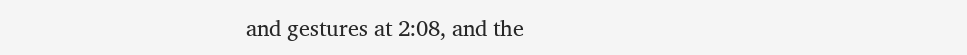and gestures at 2:08, and the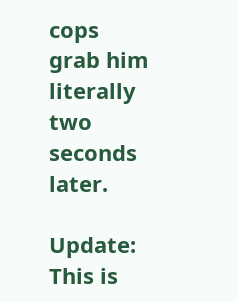cops grab him literally two seconds later.

Update: This is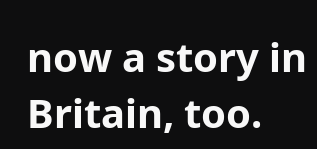now a story in Britain, too.